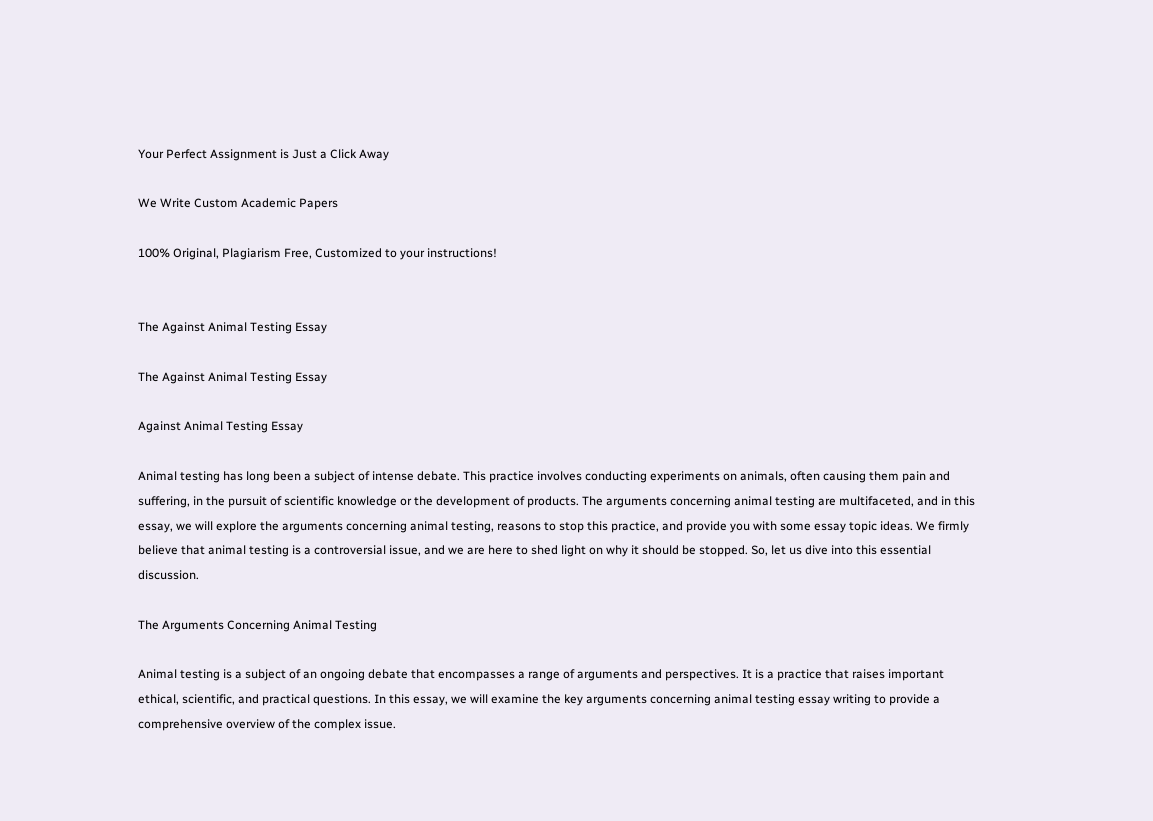Your Perfect Assignment is Just a Click Away

We Write Custom Academic Papers

100% Original, Plagiarism Free, Customized to your instructions!


The Against Animal Testing Essay

The Against Animal Testing Essay

Against Animal Testing Essay

Animal testing has long been a subject of intense debate. This practice involves conducting experiments on animals, often causing them pain and suffering, in the pursuit of scientific knowledge or the development of products. The arguments concerning animal testing are multifaceted, and in this essay, we will explore the arguments concerning animal testing, reasons to stop this practice, and provide you with some essay topic ideas. We firmly believe that animal testing is a controversial issue, and we are here to shed light on why it should be stopped. So, let us dive into this essential discussion.

The Arguments Concerning Animal Testing

Animal testing is a subject of an ongoing debate that encompasses a range of arguments and perspectives. It is a practice that raises important ethical, scientific, and practical questions. In this essay, we will examine the key arguments concerning animal testing essay writing to provide a comprehensive overview of the complex issue.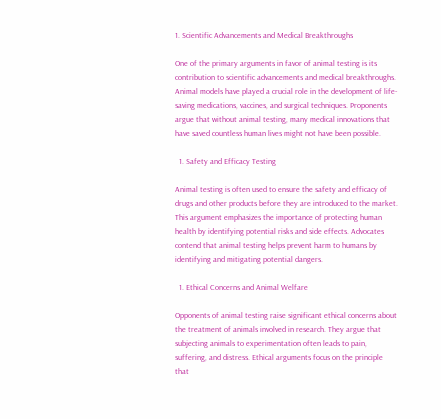1. Scientific Advancements and Medical Breakthroughs

One of the primary arguments in favor of animal testing is its contribution to scientific advancements and medical breakthroughs. Animal models have played a crucial role in the development of life-saving medications, vaccines, and surgical techniques. Proponents argue that without animal testing, many medical innovations that have saved countless human lives might not have been possible.

  1. Safety and Efficacy Testing

Animal testing is often used to ensure the safety and efficacy of drugs and other products before they are introduced to the market. This argument emphasizes the importance of protecting human health by identifying potential risks and side effects. Advocates contend that animal testing helps prevent harm to humans by identifying and mitigating potential dangers.

  1. Ethical Concerns and Animal Welfare

Opponents of animal testing raise significant ethical concerns about the treatment of animals involved in research. They argue that subjecting animals to experimentation often leads to pain, suffering, and distress. Ethical arguments focus on the principle that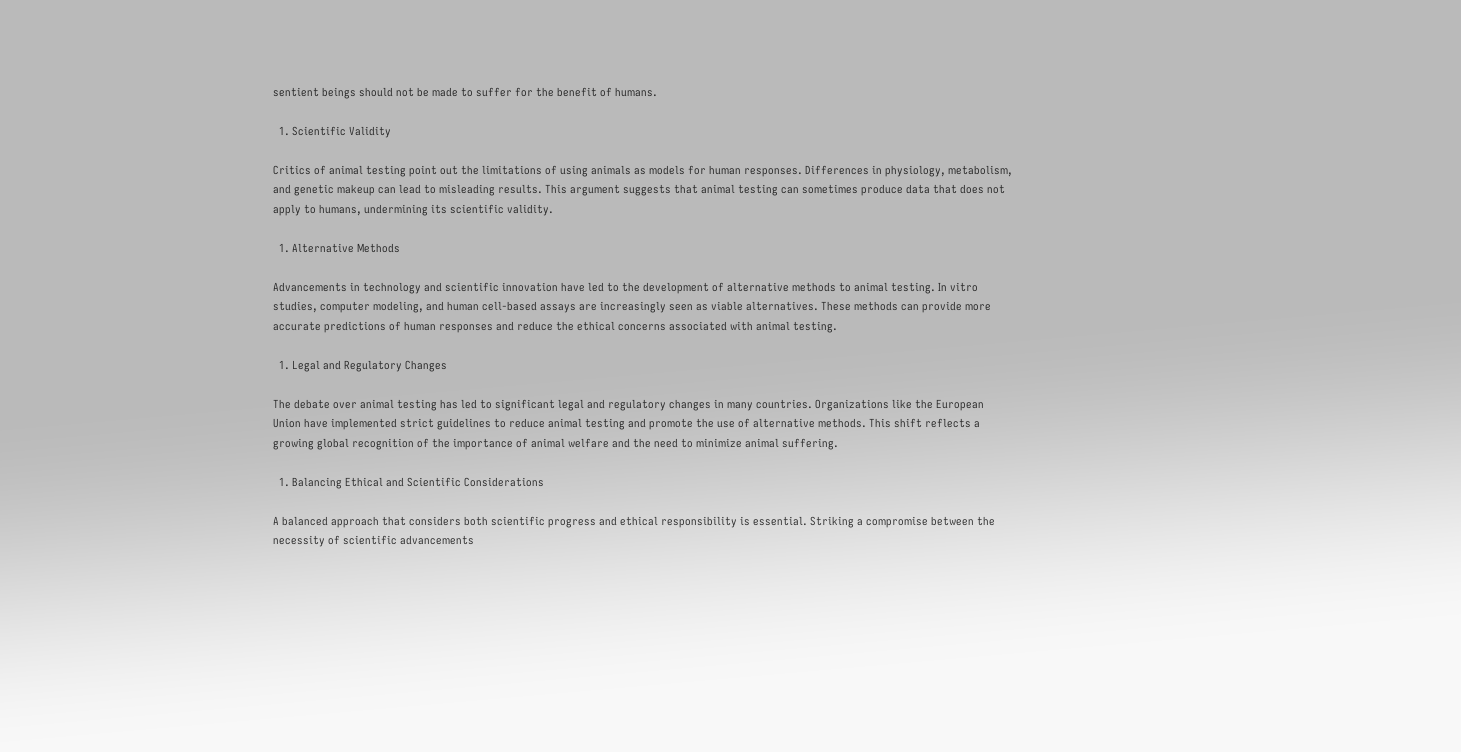sentient beings should not be made to suffer for the benefit of humans.

  1. Scientific Validity

Critics of animal testing point out the limitations of using animals as models for human responses. Differences in physiology, metabolism, and genetic makeup can lead to misleading results. This argument suggests that animal testing can sometimes produce data that does not apply to humans, undermining its scientific validity.

  1. Alternative Methods

Advancements in technology and scientific innovation have led to the development of alternative methods to animal testing. In vitro studies, computer modeling, and human cell-based assays are increasingly seen as viable alternatives. These methods can provide more accurate predictions of human responses and reduce the ethical concerns associated with animal testing.

  1. Legal and Regulatory Changes

The debate over animal testing has led to significant legal and regulatory changes in many countries. Organizations like the European Union have implemented strict guidelines to reduce animal testing and promote the use of alternative methods. This shift reflects a growing global recognition of the importance of animal welfare and the need to minimize animal suffering.

  1. Balancing Ethical and Scientific Considerations

A balanced approach that considers both scientific progress and ethical responsibility is essential. Striking a compromise between the necessity of scientific advancements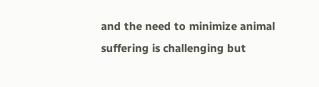and the need to minimize animal suffering is challenging but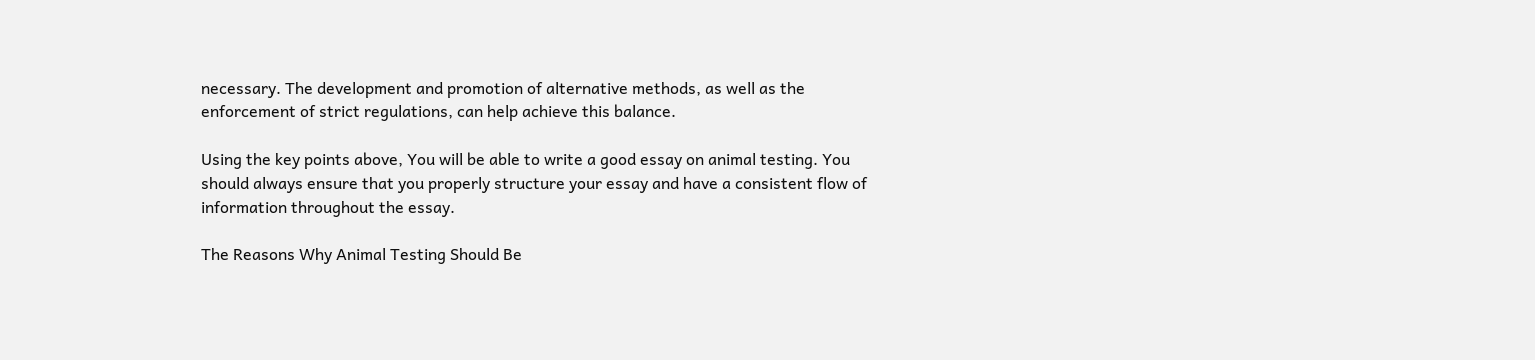necessary. The development and promotion of alternative methods, as well as the enforcement of strict regulations, can help achieve this balance.

Using the key points above, You will be able to write a good essay on animal testing. You should always ensure that you properly structure your essay and have a consistent flow of information throughout the essay.

The Reasons Why Animal Testing Should Be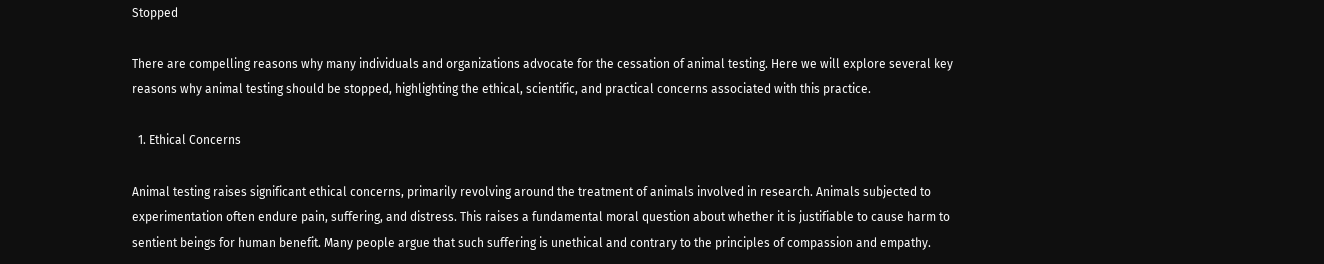Stopped

There are compelling reasons why many individuals and organizations advocate for the cessation of animal testing. Here we will explore several key reasons why animal testing should be stopped, highlighting the ethical, scientific, and practical concerns associated with this practice.

  1. Ethical Concerns

Animal testing raises significant ethical concerns, primarily revolving around the treatment of animals involved in research. Animals subjected to experimentation often endure pain, suffering, and distress. This raises a fundamental moral question about whether it is justifiable to cause harm to sentient beings for human benefit. Many people argue that such suffering is unethical and contrary to the principles of compassion and empathy.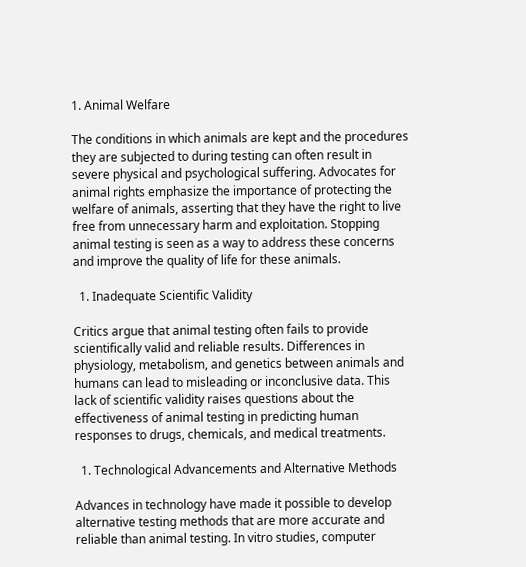1. Animal Welfare

The conditions in which animals are kept and the procedures they are subjected to during testing can often result in severe physical and psychological suffering. Advocates for animal rights emphasize the importance of protecting the welfare of animals, asserting that they have the right to live free from unnecessary harm and exploitation. Stopping animal testing is seen as a way to address these concerns and improve the quality of life for these animals.

  1. Inadequate Scientific Validity

Critics argue that animal testing often fails to provide scientifically valid and reliable results. Differences in physiology, metabolism, and genetics between animals and humans can lead to misleading or inconclusive data. This lack of scientific validity raises questions about the effectiveness of animal testing in predicting human responses to drugs, chemicals, and medical treatments.

  1. Technological Advancements and Alternative Methods

Advances in technology have made it possible to develop alternative testing methods that are more accurate and reliable than animal testing. In vitro studies, computer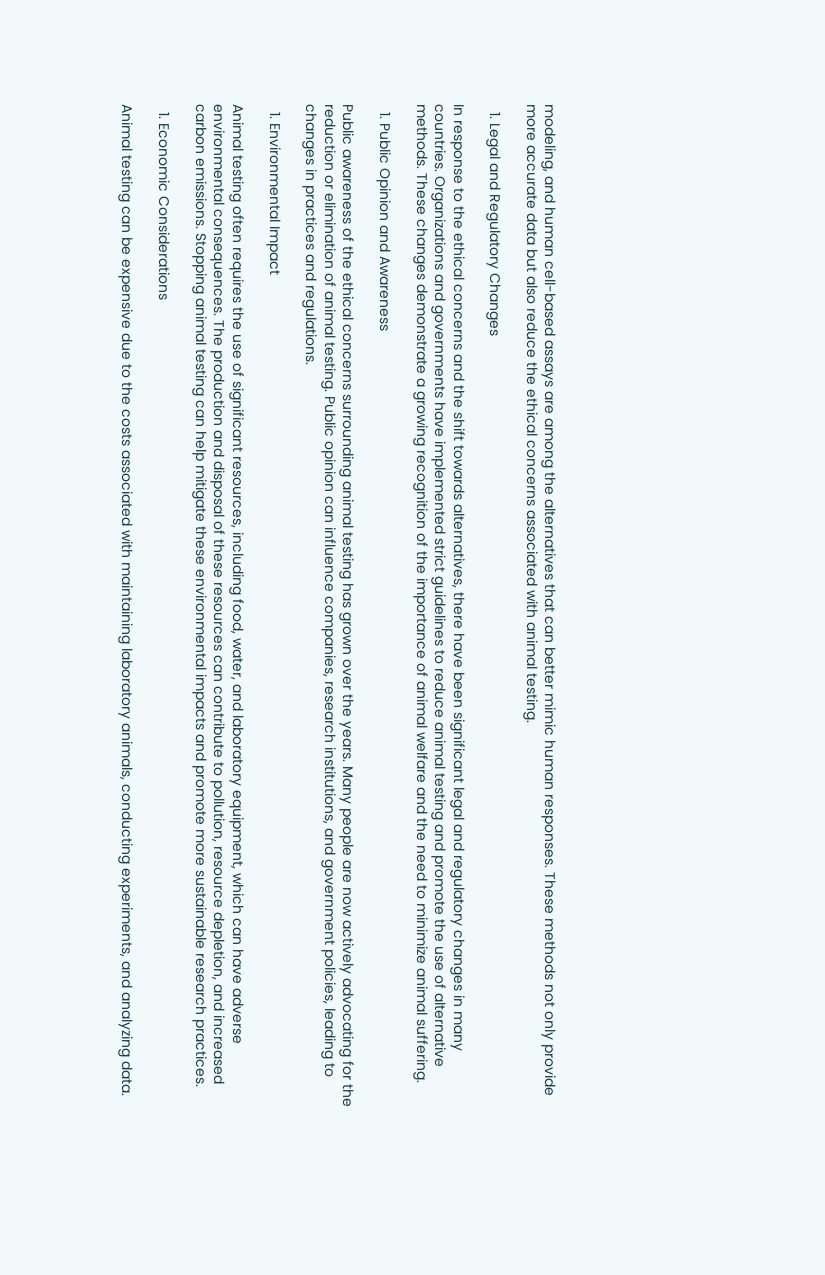modeling, and human cell-based assays are among the alternatives that can better mimic human responses. These methods not only provide more accurate data but also reduce the ethical concerns associated with animal testing.

  1. Legal and Regulatory Changes

In response to the ethical concerns and the shift towards alternatives, there have been significant legal and regulatory changes in many countries. Organizations and governments have implemented strict guidelines to reduce animal testing and promote the use of alternative methods. These changes demonstrate a growing recognition of the importance of animal welfare and the need to minimize animal suffering.

  1. Public Opinion and Awareness

Public awareness of the ethical concerns surrounding animal testing has grown over the years. Many people are now actively advocating for the reduction or elimination of animal testing. Public opinion can influence companies, research institutions, and government policies, leading to changes in practices and regulations.

  1. Environmental Impact

Animal testing often requires the use of significant resources, including food, water, and laboratory equipment, which can have adverse environmental consequences. The production and disposal of these resources can contribute to pollution, resource depletion, and increased carbon emissions. Stopping animal testing can help mitigate these environmental impacts and promote more sustainable research practices.

  1. Economic Considerations

Animal testing can be expensive due to the costs associated with maintaining laboratory animals, conducting experiments, and analyzing data.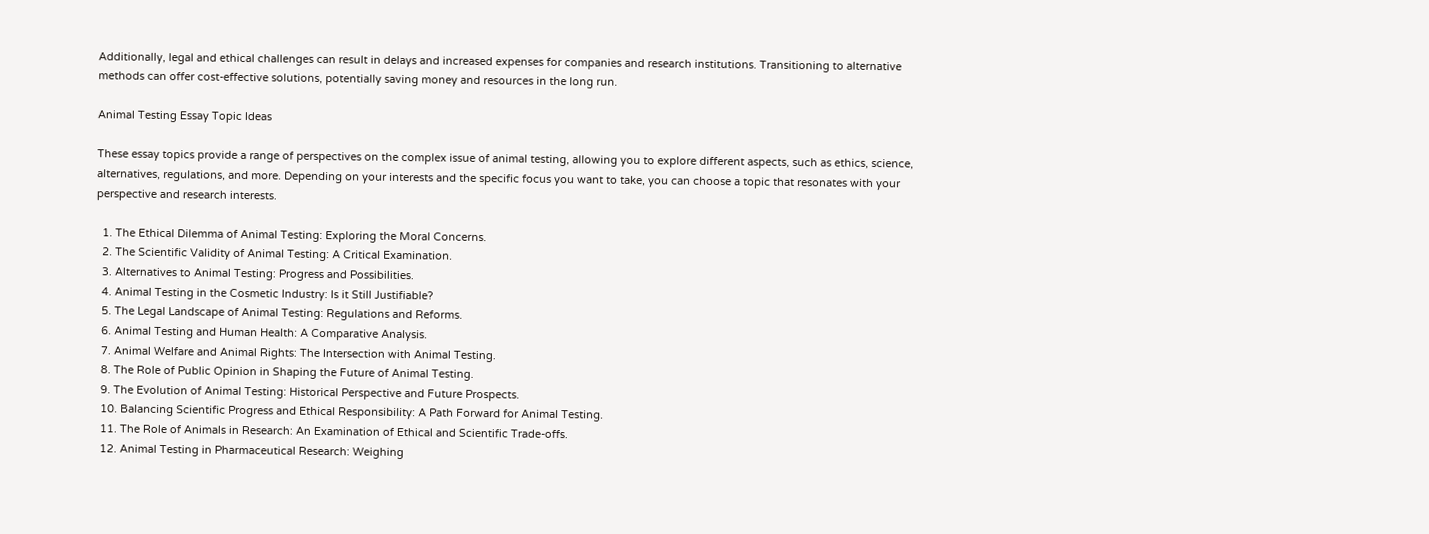Additionally, legal and ethical challenges can result in delays and increased expenses for companies and research institutions. Transitioning to alternative methods can offer cost-effective solutions, potentially saving money and resources in the long run.

Animal Testing Essay Topic Ideas

These essay topics provide a range of perspectives on the complex issue of animal testing, allowing you to explore different aspects, such as ethics, science, alternatives, regulations, and more. Depending on your interests and the specific focus you want to take, you can choose a topic that resonates with your perspective and research interests.

  1. The Ethical Dilemma of Animal Testing: Exploring the Moral Concerns.
  2. The Scientific Validity of Animal Testing: A Critical Examination.
  3. Alternatives to Animal Testing: Progress and Possibilities.
  4. Animal Testing in the Cosmetic Industry: Is it Still Justifiable?
  5. The Legal Landscape of Animal Testing: Regulations and Reforms.
  6. Animal Testing and Human Health: A Comparative Analysis.
  7. Animal Welfare and Animal Rights: The Intersection with Animal Testing.
  8. The Role of Public Opinion in Shaping the Future of Animal Testing.
  9. The Evolution of Animal Testing: Historical Perspective and Future Prospects.
  10. Balancing Scientific Progress and Ethical Responsibility: A Path Forward for Animal Testing.
  11. The Role of Animals in Research: An Examination of Ethical and Scientific Trade-offs.
  12. Animal Testing in Pharmaceutical Research: Weighing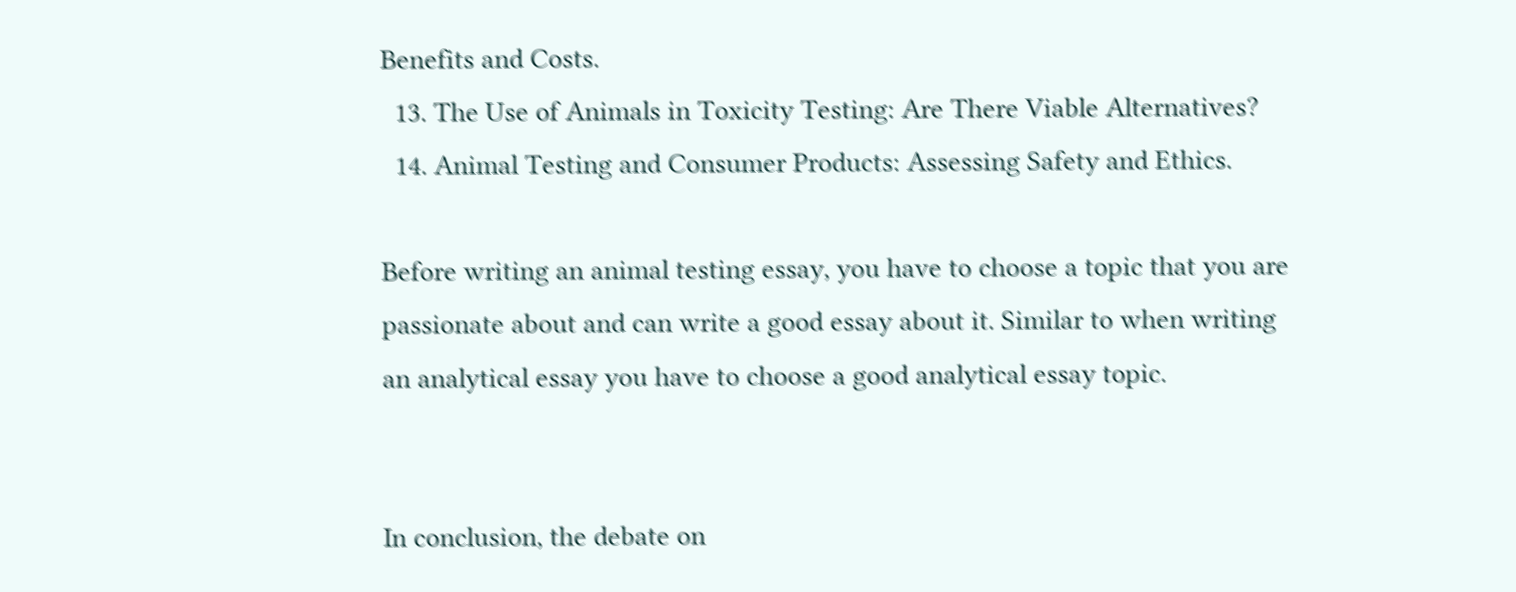Benefits and Costs.
  13. The Use of Animals in Toxicity Testing: Are There Viable Alternatives?
  14. Animal Testing and Consumer Products: Assessing Safety and Ethics.

Before writing an animal testing essay, you have to choose a topic that you are passionate about and can write a good essay about it. Similar to when writing an analytical essay you have to choose a good analytical essay topic.


In conclusion, the debate on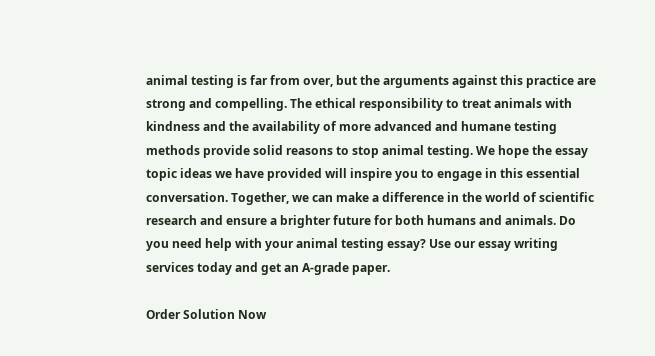animal testing is far from over, but the arguments against this practice are strong and compelling. The ethical responsibility to treat animals with kindness and the availability of more advanced and humane testing methods provide solid reasons to stop animal testing. We hope the essay topic ideas we have provided will inspire you to engage in this essential conversation. Together, we can make a difference in the world of scientific research and ensure a brighter future for both humans and animals. Do you need help with your animal testing essay? Use our essay writing services today and get an A-grade paper.

Order Solution Now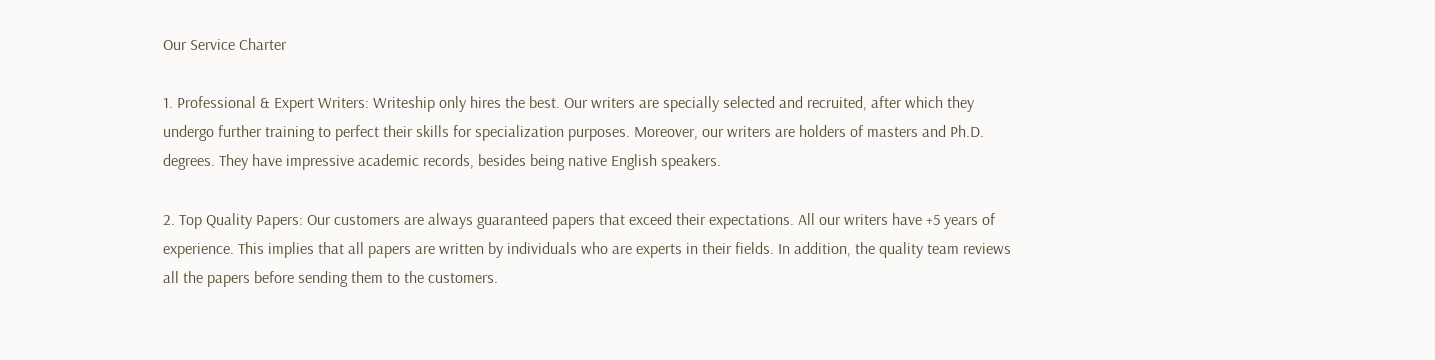Our Service Charter

1. Professional & Expert Writers: Writeship only hires the best. Our writers are specially selected and recruited, after which they undergo further training to perfect their skills for specialization purposes. Moreover, our writers are holders of masters and Ph.D. degrees. They have impressive academic records, besides being native English speakers.

2. Top Quality Papers: Our customers are always guaranteed papers that exceed their expectations. All our writers have +5 years of experience. This implies that all papers are written by individuals who are experts in their fields. In addition, the quality team reviews all the papers before sending them to the customers.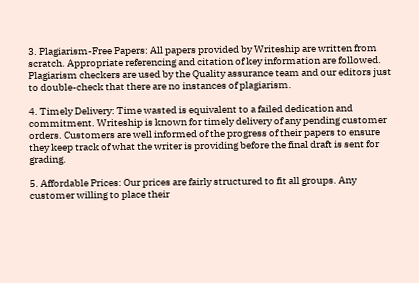3. Plagiarism-Free Papers: All papers provided by Writeship are written from scratch. Appropriate referencing and citation of key information are followed. Plagiarism checkers are used by the Quality assurance team and our editors just to double-check that there are no instances of plagiarism.

4. Timely Delivery: Time wasted is equivalent to a failed dedication and commitment. Writeship is known for timely delivery of any pending customer orders. Customers are well informed of the progress of their papers to ensure they keep track of what the writer is providing before the final draft is sent for grading.

5. Affordable Prices: Our prices are fairly structured to fit all groups. Any customer willing to place their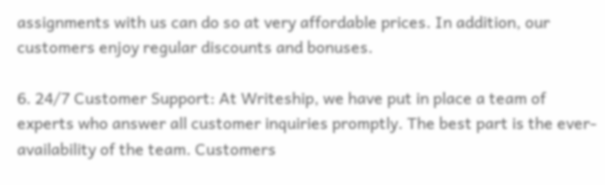assignments with us can do so at very affordable prices. In addition, our customers enjoy regular discounts and bonuses.

6. 24/7 Customer Support: At Writeship, we have put in place a team of experts who answer all customer inquiries promptly. The best part is the ever-availability of the team. Customers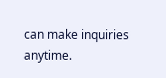can make inquiries anytime.